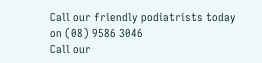Call our friendly podiatrists today on (08) 9586 3046
Call our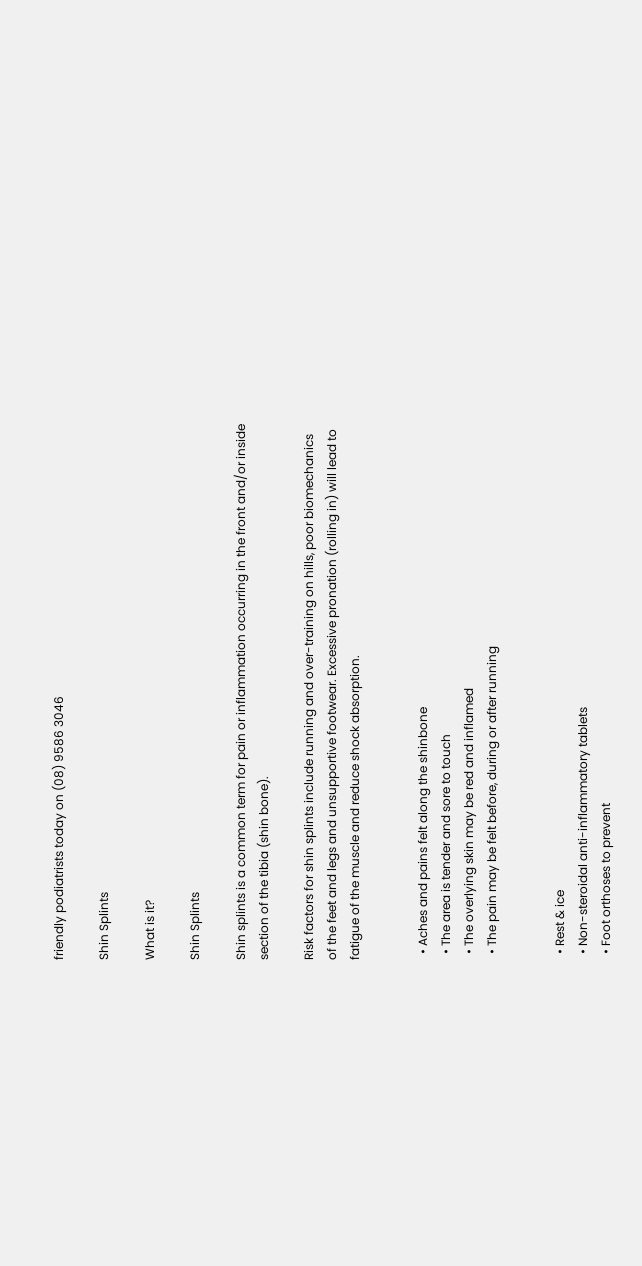friendly podiatrists today on (08) 9586 3046

Shin Splints

What is it?

Shin Splints

Shin splints is a common term for pain or inflammation occurring in the front and/or inside section of the tibia (shin bone).

Risk factors for shin splints include running and over-training on hills, poor biomechanics of the feet and legs and unsupportive footwear. Excessive pronation (rolling in) will lead to fatigue of the muscle and reduce shock absorption.


  • Aches and pains felt along the shinbone
  • The area is tender and sore to touch
  • The overlying skin may be red and inflamed
  • The pain may be felt before, during or after running


  • Rest & ice
  • Non-steroidal anti-inflammatory tablets
  • Foot orthoses to prevent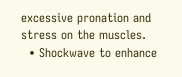excessive pronation and stress on the muscles.
  • Shockwave to enhance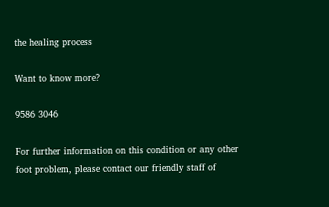the healing process

Want to know more?

9586 3046

For further information on this condition or any other foot problem, please contact our friendly staff of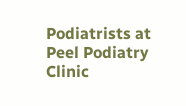Podiatrists at Peel Podiatry Clinic